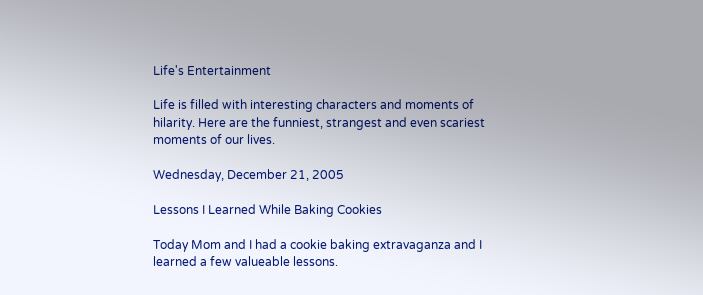Life's Entertainment

Life is filled with interesting characters and moments of hilarity. Here are the funniest, strangest and even scariest moments of our lives.

Wednesday, December 21, 2005

Lessons I Learned While Baking Cookies

Today Mom and I had a cookie baking extravaganza and I learned a few valueable lessons.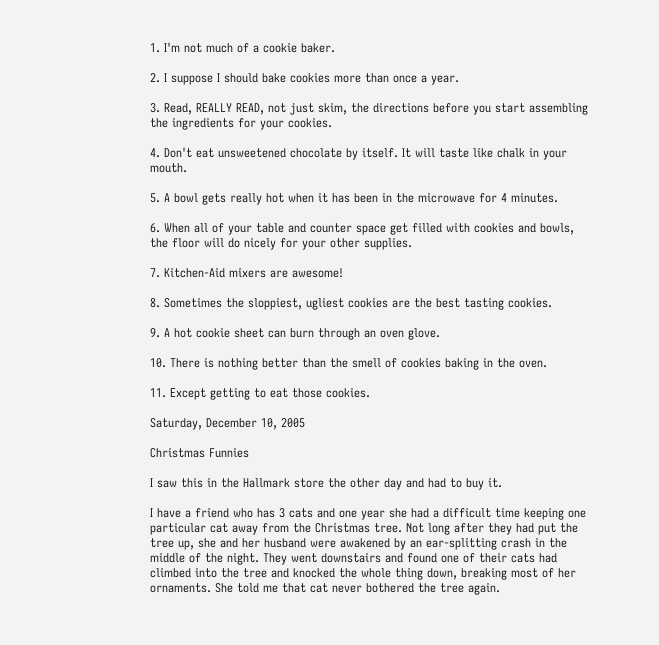1. I'm not much of a cookie baker.

2. I suppose I should bake cookies more than once a year.

3. Read, REALLY READ, not just skim, the directions before you start assembling the ingredients for your cookies.

4. Don't eat unsweetened chocolate by itself. It will taste like chalk in your mouth.

5. A bowl gets really hot when it has been in the microwave for 4 minutes.

6. When all of your table and counter space get filled with cookies and bowls, the floor will do nicely for your other supplies.

7. Kitchen-Aid mixers are awesome!

8. Sometimes the sloppiest, ugliest cookies are the best tasting cookies.

9. A hot cookie sheet can burn through an oven glove.

10. There is nothing better than the smell of cookies baking in the oven.

11. Except getting to eat those cookies.

Saturday, December 10, 2005

Christmas Funnies

I saw this in the Hallmark store the other day and had to buy it.

I have a friend who has 3 cats and one year she had a difficult time keeping one particular cat away from the Christmas tree. Not long after they had put the tree up, she and her husband were awakened by an ear-splitting crash in the middle of the night. They went downstairs and found one of their cats had climbed into the tree and knocked the whole thing down, breaking most of her ornaments. She told me that cat never bothered the tree again.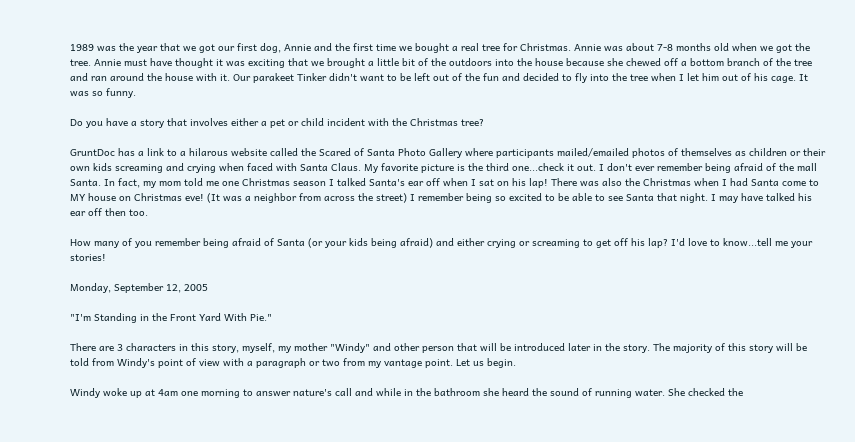1989 was the year that we got our first dog, Annie and the first time we bought a real tree for Christmas. Annie was about 7-8 months old when we got the tree. Annie must have thought it was exciting that we brought a little bit of the outdoors into the house because she chewed off a bottom branch of the tree and ran around the house with it. Our parakeet Tinker didn't want to be left out of the fun and decided to fly into the tree when I let him out of his cage. It was so funny.

Do you have a story that involves either a pet or child incident with the Christmas tree?

GruntDoc has a link to a hilarous website called the Scared of Santa Photo Gallery where participants mailed/emailed photos of themselves as children or their own kids screaming and crying when faced with Santa Claus. My favorite picture is the third one...check it out. I don't ever remember being afraid of the mall Santa. In fact, my mom told me one Christmas season I talked Santa's ear off when I sat on his lap! There was also the Christmas when I had Santa come to MY house on Christmas eve! (It was a neighbor from across the street) I remember being so excited to be able to see Santa that night. I may have talked his ear off then too.

How many of you remember being afraid of Santa (or your kids being afraid) and either crying or screaming to get off his lap? I'd love to know...tell me your stories!

Monday, September 12, 2005

"I'm Standing in the Front Yard With Pie."

There are 3 characters in this story, myself, my mother "Windy" and other person that will be introduced later in the story. The majority of this story will be told from Windy's point of view with a paragraph or two from my vantage point. Let us begin.

Windy woke up at 4am one morning to answer nature's call and while in the bathroom she heard the sound of running water. She checked the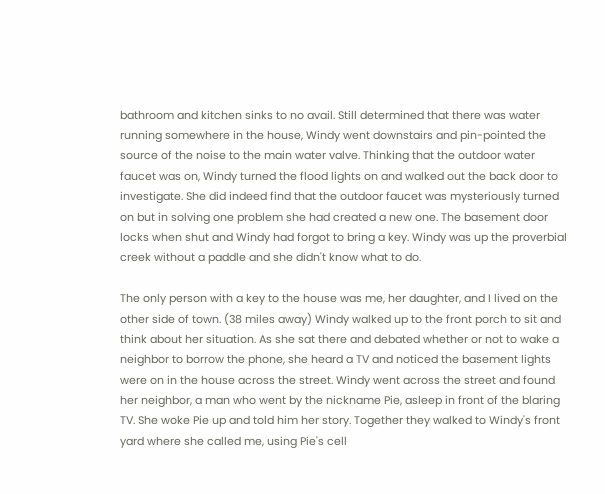bathroom and kitchen sinks to no avail. Still determined that there was water running somewhere in the house, Windy went downstairs and pin-pointed the source of the noise to the main water valve. Thinking that the outdoor water faucet was on, Windy turned the flood lights on and walked out the back door to investigate. She did indeed find that the outdoor faucet was mysteriously turned on but in solving one problem she had created a new one. The basement door locks when shut and Windy had forgot to bring a key. Windy was up the proverbial creek without a paddle and she didn't know what to do.

The only person with a key to the house was me, her daughter, and I lived on the other side of town. (38 miles away) Windy walked up to the front porch to sit and think about her situation. As she sat there and debated whether or not to wake a neighbor to borrow the phone, she heard a TV and noticed the basement lights were on in the house across the street. Windy went across the street and found her neighbor, a man who went by the nickname Pie, asleep in front of the blaring TV. She woke Pie up and told him her story. Together they walked to Windy's front yard where she called me, using Pie's cell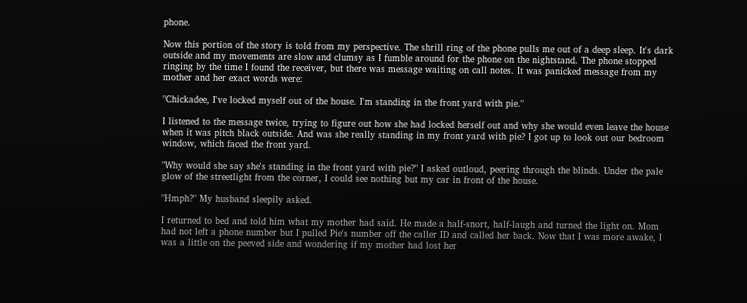phone.

Now this portion of the story is told from my perspective. The shrill ring of the phone pulls me out of a deep sleep. It's dark outside and my movements are slow and clumsy as I fumble around for the phone on the nightstand. The phone stopped ringing by the time I found the receiver, but there was message waiting on call notes. It was panicked message from my mother and her exact words were:

"Chickadee, I've locked myself out of the house. I'm standing in the front yard with pie."

I listened to the message twice, trying to figure out how she had locked herself out and why she would even leave the house when it was pitch black outside. And was she really standing in my front yard with pie? I got up to look out our bedroom window, which faced the front yard.

"Why would she say she's standing in the front yard with pie?" I asked outloud, peering through the blinds. Under the pale glow of the streetlight from the corner, I could see nothing but my car in front of the house.

"Hmph?" My husband sleepily asked.

I returned to bed and told him what my mother had said. He made a half-snort, half-laugh and turned the light on. Mom had not left a phone number but I pulled Pie's number off the caller ID and called her back. Now that I was more awake, I was a little on the peeved side and wondering if my mother had lost her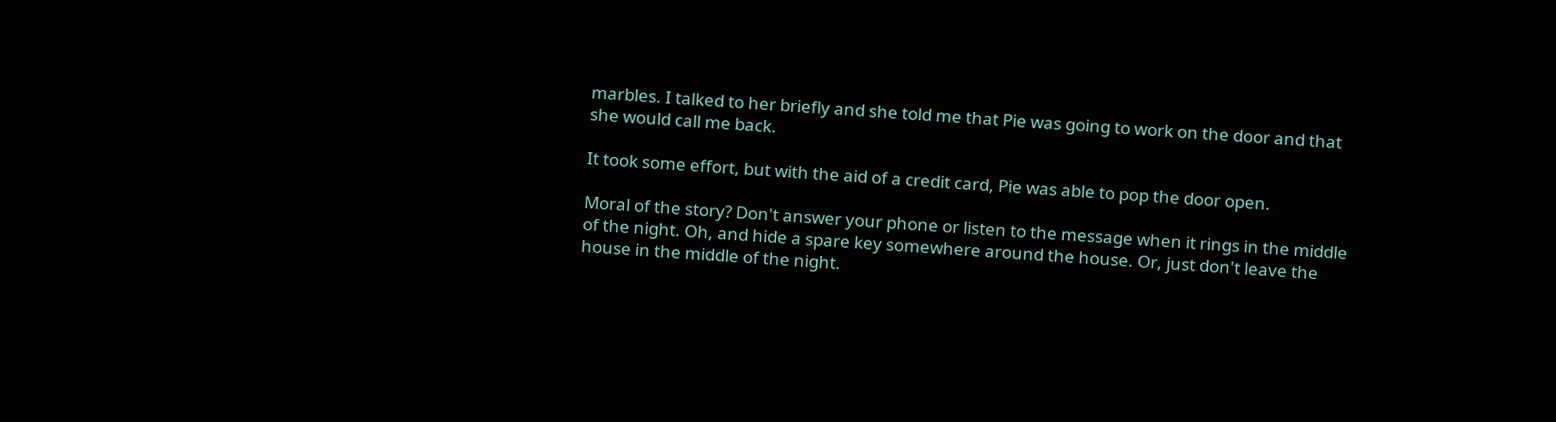marbles. I talked to her briefly and she told me that Pie was going to work on the door and that she would call me back.

It took some effort, but with the aid of a credit card, Pie was able to pop the door open.

Moral of the story? Don't answer your phone or listen to the message when it rings in the middle of the night. Oh, and hide a spare key somewhere around the house. Or, just don't leave the house in the middle of the night.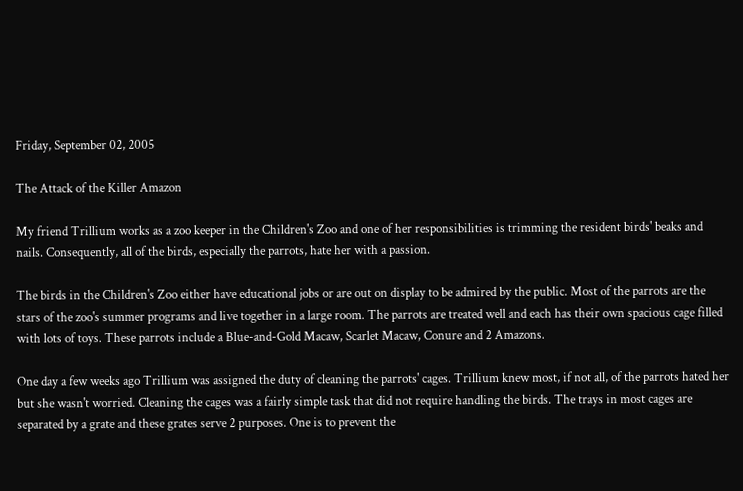Friday, September 02, 2005

The Attack of the Killer Amazon

My friend Trillium works as a zoo keeper in the Children's Zoo and one of her responsibilities is trimming the resident birds' beaks and nails. Consequently, all of the birds, especially the parrots, hate her with a passion.

The birds in the Children's Zoo either have educational jobs or are out on display to be admired by the public. Most of the parrots are the stars of the zoo's summer programs and live together in a large room. The parrots are treated well and each has their own spacious cage filled with lots of toys. These parrots include a Blue-and-Gold Macaw, Scarlet Macaw, Conure and 2 Amazons.

One day a few weeks ago Trillium was assigned the duty of cleaning the parrots' cages. Trillium knew most, if not all, of the parrots hated her but she wasn't worried. Cleaning the cages was a fairly simple task that did not require handling the birds. The trays in most cages are separated by a grate and these grates serve 2 purposes. One is to prevent the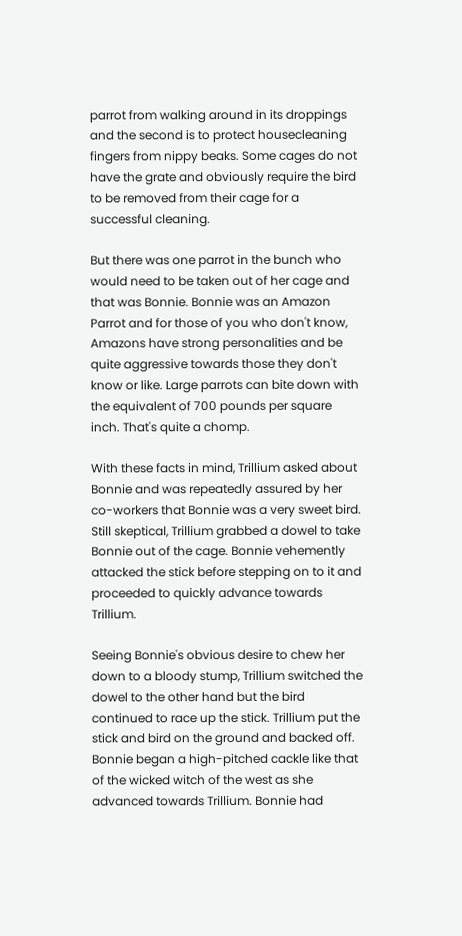parrot from walking around in its droppings and the second is to protect housecleaning fingers from nippy beaks. Some cages do not have the grate and obviously require the bird to be removed from their cage for a successful cleaning.

But there was one parrot in the bunch who would need to be taken out of her cage and that was Bonnie. Bonnie was an Amazon Parrot and for those of you who don't know, Amazons have strong personalities and be quite aggressive towards those they don't know or like. Large parrots can bite down with the equivalent of 700 pounds per square inch. That's quite a chomp.

With these facts in mind, Trillium asked about Bonnie and was repeatedly assured by her co-workers that Bonnie was a very sweet bird. Still skeptical, Trillium grabbed a dowel to take Bonnie out of the cage. Bonnie vehemently attacked the stick before stepping on to it and proceeded to quickly advance towards Trillium.

Seeing Bonnie's obvious desire to chew her down to a bloody stump, Trillium switched the dowel to the other hand but the bird continued to race up the stick. Trillium put the stick and bird on the ground and backed off. Bonnie began a high-pitched cackle like that of the wicked witch of the west as she advanced towards Trillium. Bonnie had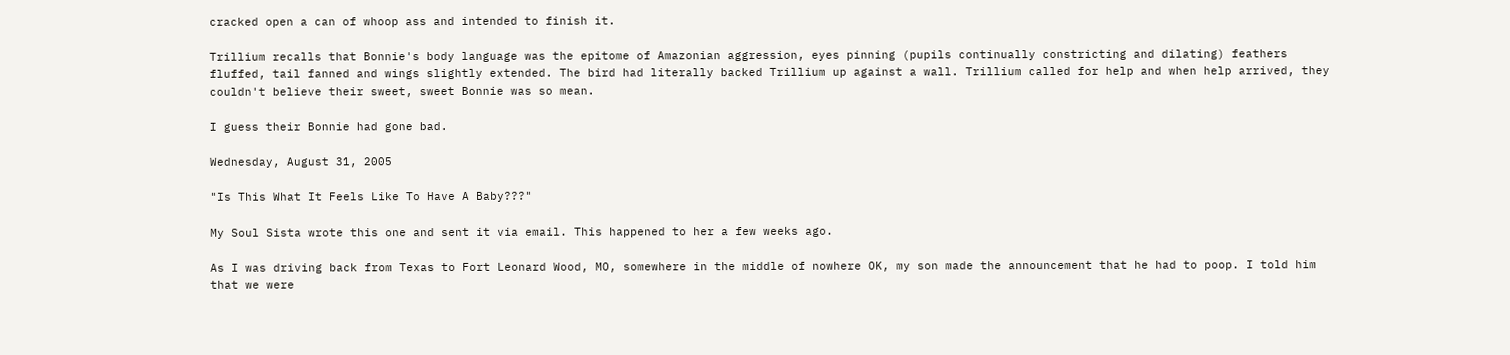cracked open a can of whoop ass and intended to finish it.

Trillium recalls that Bonnie's body language was the epitome of Amazonian aggression, eyes pinning (pupils continually constricting and dilating) feathers fluffed, tail fanned and wings slightly extended. The bird had literally backed Trillium up against a wall. Trillium called for help and when help arrived, they couldn't believe their sweet, sweet Bonnie was so mean.

I guess their Bonnie had gone bad.

Wednesday, August 31, 2005

"Is This What It Feels Like To Have A Baby???"

My Soul Sista wrote this one and sent it via email. This happened to her a few weeks ago.

As I was driving back from Texas to Fort Leonard Wood, MO, somewhere in the middle of nowhere OK, my son made the announcement that he had to poop. I told him that we were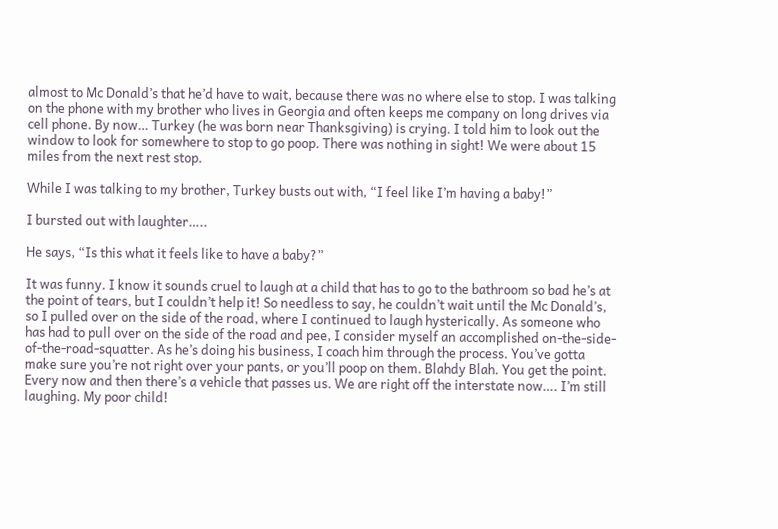almost to Mc Donald’s that he’d have to wait, because there was no where else to stop. I was talking on the phone with my brother who lives in Georgia and often keeps me company on long drives via cell phone. By now… Turkey (he was born near Thanksgiving) is crying. I told him to look out the window to look for somewhere to stop to go poop. There was nothing in sight! We were about 15 miles from the next rest stop.

While I was talking to my brother, Turkey busts out with, “I feel like I’m having a baby!”

I bursted out with laughter…..

He says, “Is this what it feels like to have a baby?”

It was funny. I know it sounds cruel to laugh at a child that has to go to the bathroom so bad he’s at the point of tears, but I couldn’t help it! So needless to say, he couldn’t wait until the Mc Donald’s, so I pulled over on the side of the road, where I continued to laugh hysterically. As someone who has had to pull over on the side of the road and pee, I consider myself an accomplished on-the-side-of-the-road-squatter. As he’s doing his business, I coach him through the process. You’ve gotta make sure you’re not right over your pants, or you’ll poop on them. Blahdy Blah. You get the point. Every now and then there’s a vehicle that passes us. We are right off the interstate now…. I’m still laughing. My poor child!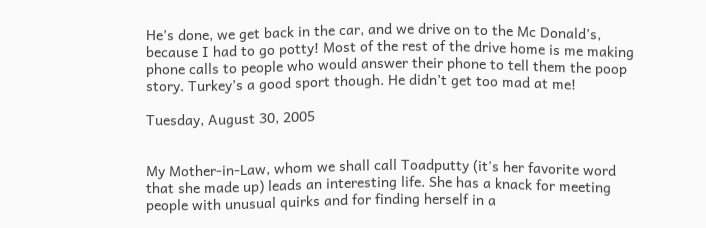He’s done, we get back in the car, and we drive on to the Mc Donald’s, because I had to go potty! Most of the rest of the drive home is me making phone calls to people who would answer their phone to tell them the poop story. Turkey’s a good sport though. He didn’t get too mad at me!

Tuesday, August 30, 2005


My Mother-in-Law, whom we shall call Toadputty (it's her favorite word that she made up) leads an interesting life. She has a knack for meeting people with unusual quirks and for finding herself in a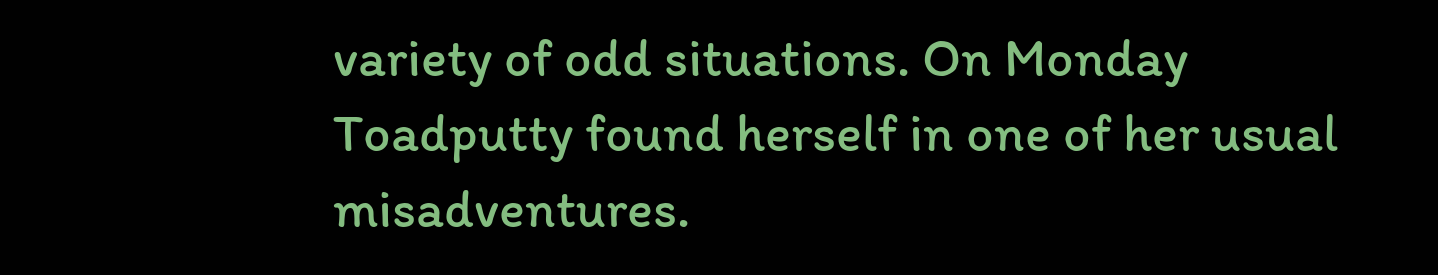variety of odd situations. On Monday Toadputty found herself in one of her usual misadventures.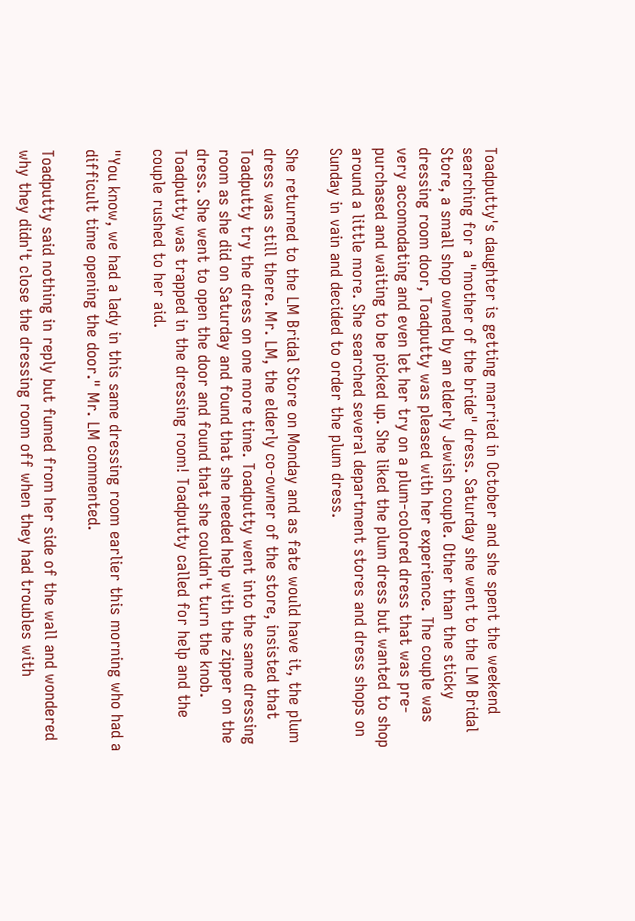Toadputty's daughter is getting married in October and she spent the weekend searching for a "mother of the bride" dress. Saturday she went to the LM Bridal Store, a small shop owned by an elderly Jewish couple. Other than the sticky dressing room door, Toadputty was pleased with her experience. The couple was very accomodating and even let her try on a plum-colored dress that was pre-purchased and waiting to be picked up. She liked the plum dress but wanted to shop around a little more. She searched several department stores and dress shops on Sunday in vain and decided to order the plum dress.

She returned to the LM Bridal Store on Monday and as fate would have it, the plum dress was still there. Mr. LM, the elderly co-owner of the store, insisted that Toadputty try the dress on one more time. Toadputty went into the same dressing room as she did on Saturday and found that she needed help with the zipper on the dress. She went to open the door and found that she couldn't turn the knob. Toadputty was trapped in the dressing room! Toadputty called for help and the couple rushed to her aid.

"You know, we had a lady in this same dressing room earlier this morning who had a difficult time opening the door." Mr. LM commented.

Toadputty said nothing in reply but fumed from her side of the wall and wondered why they didn't close the dressing room off when they had troubles with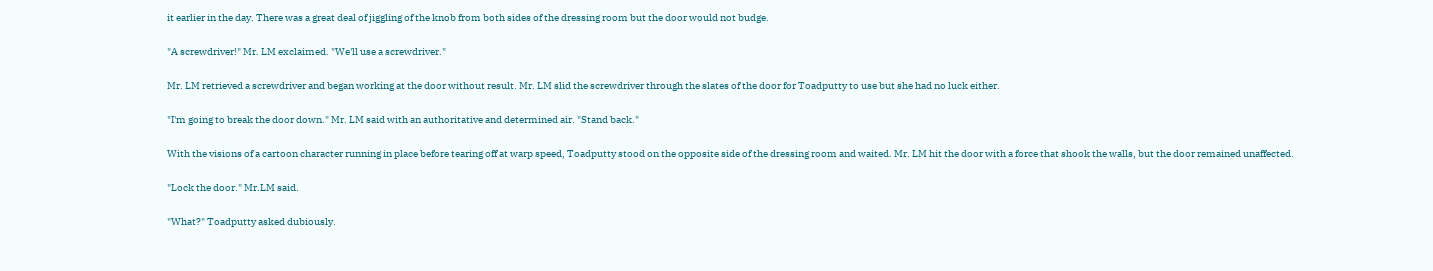it earlier in the day. There was a great deal of jiggling of the knob from both sides of the dressing room but the door would not budge.

"A screwdriver!" Mr. LM exclaimed. "We'll use a screwdriver."

Mr. LM retrieved a screwdriver and began working at the door without result. Mr. LM slid the screwdriver through the slates of the door for Toadputty to use but she had no luck either.

"I'm going to break the door down." Mr. LM said with an authoritative and determined air. "Stand back."

With the visions of a cartoon character running in place before tearing off at warp speed, Toadputty stood on the opposite side of the dressing room and waited. Mr. LM hit the door with a force that shook the walls, but the door remained unaffected.

"Lock the door." Mr.LM said.

"What?" Toadputty asked dubiously.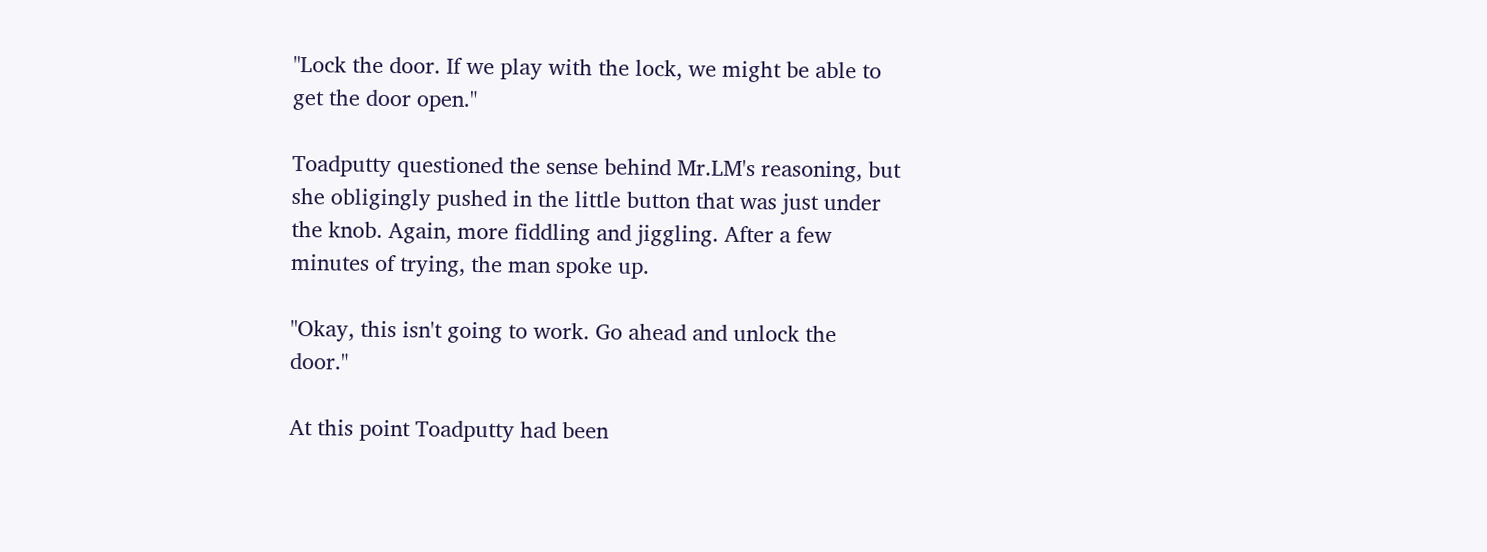"Lock the door. If we play with the lock, we might be able to get the door open."

Toadputty questioned the sense behind Mr.LM's reasoning, but she obligingly pushed in the little button that was just under the knob. Again, more fiddling and jiggling. After a few minutes of trying, the man spoke up.

"Okay, this isn't going to work. Go ahead and unlock the door."

At this point Toadputty had been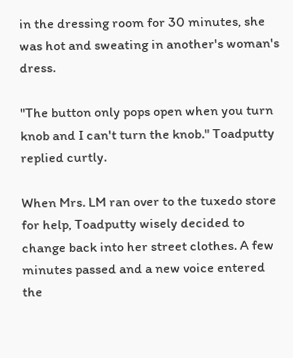in the dressing room for 30 minutes, she was hot and sweating in another's woman's dress.

"The button only pops open when you turn knob and I can't turn the knob." Toadputty replied curtly.

When Mrs. LM ran over to the tuxedo store for help, Toadputty wisely decided to change back into her street clothes. A few minutes passed and a new voice entered the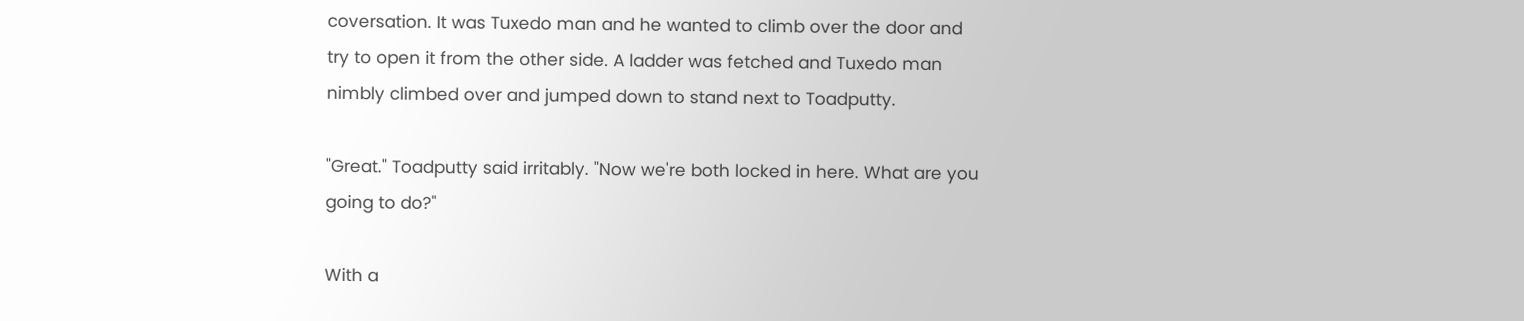coversation. It was Tuxedo man and he wanted to climb over the door and try to open it from the other side. A ladder was fetched and Tuxedo man nimbly climbed over and jumped down to stand next to Toadputty.

"Great." Toadputty said irritably. "Now we're both locked in here. What are you going to do?"

With a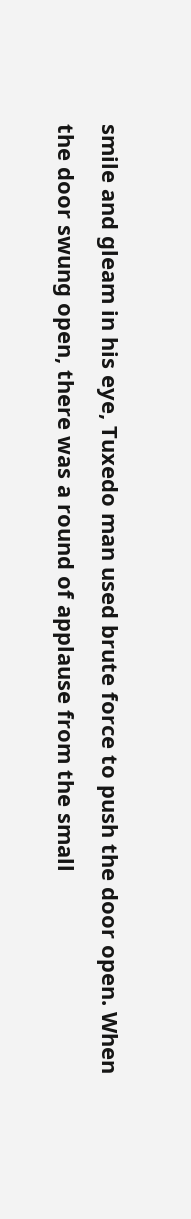smile and gleam in his eye, Tuxedo man used brute force to push the door open. When the door swung open, there was a round of applause from the small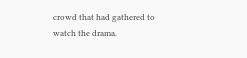crowd that had gathered to watch the drama.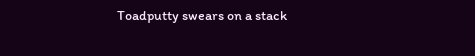Toadputty swears on a stack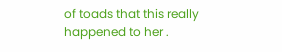of toads that this really happened to her .